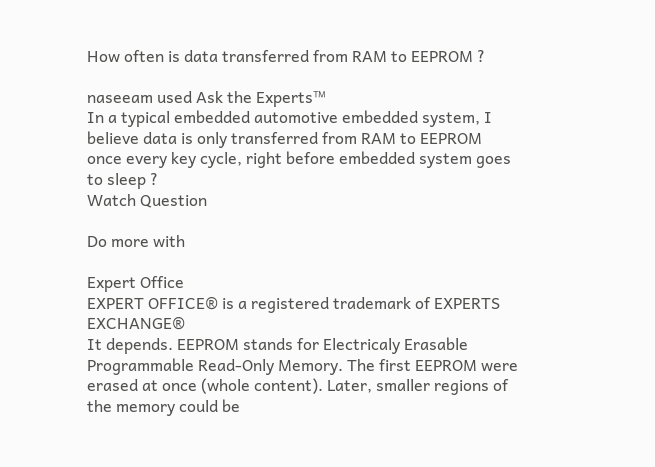How often is data transferred from RAM to EEPROM ?

naseeam used Ask the Experts™
In a typical embedded automotive embedded system, I believe data is only transferred from RAM to EEPROM once every key cycle, right before embedded system goes to sleep ?
Watch Question

Do more with

Expert Office
EXPERT OFFICE® is a registered trademark of EXPERTS EXCHANGE®
It depends. EEPROM stands for Electricaly Erasable Programmable Read-Only Memory. The first EEPROM were erased at once (whole content). Later, smaller regions of the memory could be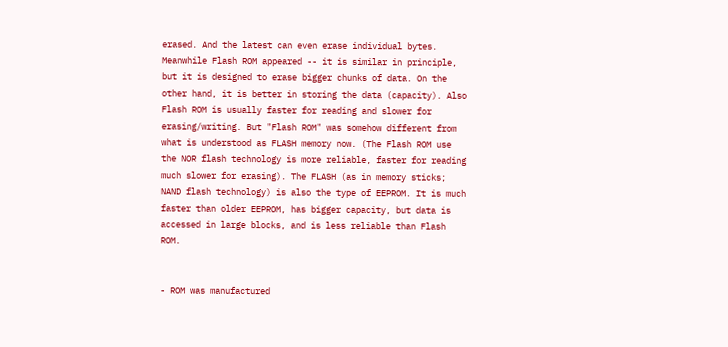erased. And the latest can even erase individual bytes. Meanwhile Flash ROM appeared -- it is similar in principle, but it is designed to erase bigger chunks of data. On the other hand, it is better in storing the data (capacity). Also Flash ROM is usually faster for reading and slower for erasing/writing. But "Flash ROM" was somehow different from what is understood as FLASH memory now. (The Flash ROM use the NOR flash technology is more reliable, faster for reading much slower for erasing). The FLASH (as in memory sticks; NAND flash technology) is also the type of EEPROM. It is much faster than older EEPROM, has bigger capacity, but data is accessed in large blocks, and is less reliable than Flash ROM.


- ROM was manufactured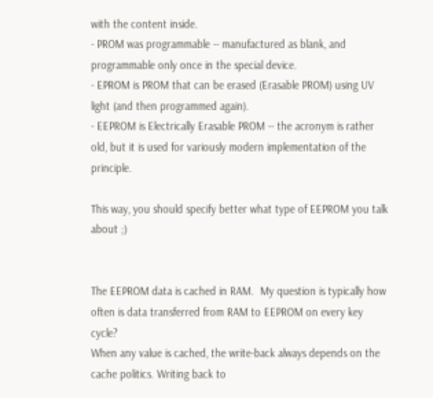with the content inside.
- PROM was programmable -- manufactured as blank, and programmable only once in the special device.
- EPROM is PROM that can be erased (Erasable PROM) using UV light (and then programmed again).
- EEPROM is Electrically Erasable PROM -- the acronym is rather old, but it is used for variously modern implementation of the principle.

This way, you should specify better what type of EEPROM you talk about ;)


The EEPROM data is cached in RAM.  My question is typically how often is data transferred from RAM to EEPROM on every key cycle?
When any value is cached, the write-back always depends on the cache politics. Writing back to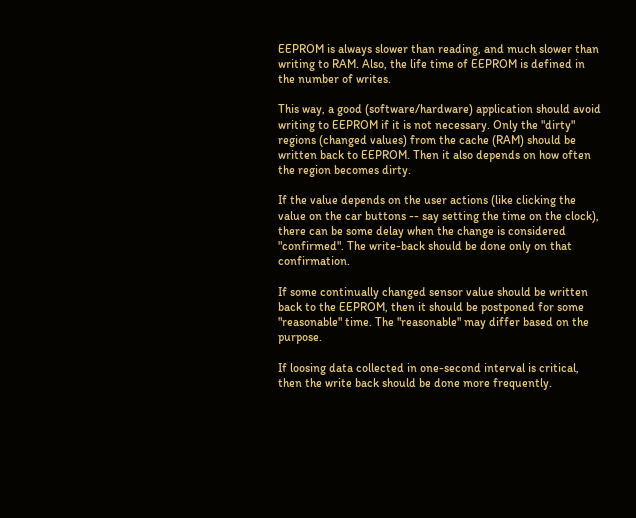EEPROM is always slower than reading, and much slower than writing to RAM. Also, the life time of EEPROM is defined in the number of writes.

This way, a good (software/hardware) application should avoid writing to EEPROM if it is not necessary. Only the "dirty" regions (changed values) from the cache (RAM) should be written back to EEPROM. Then it also depends on how often the region becomes dirty.

If the value depends on the user actions (like clicking the value on the car buttons -- say setting the time on the clock), there can be some delay when the change is considered "confirmed". The write-back should be done only on that confirmation.

If some continually changed sensor value should be written back to the EEPROM, then it should be postponed for some "reasonable" time. The "reasonable" may differ based on the purpose.

If loosing data collected in one-second interval is critical, then the write back should be done more frequently.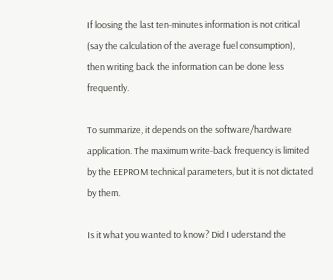If loosing the last ten-minutes information is not critical (say the calculation of the average fuel consumption), then writing back the information can be done less frequently.

To summarize, it depends on the software/hardware application. The maximum write-back frequency is limited by the EEPROM technical parameters, but it is not dictated by them.

Is it what you wanted to know? Did I uderstand the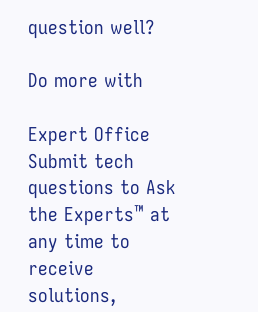question well?

Do more with

Expert Office
Submit tech questions to Ask the Experts™ at any time to receive solutions,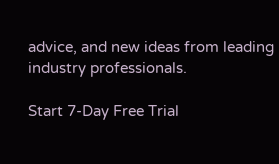advice, and new ideas from leading industry professionals.

Start 7-Day Free Trial